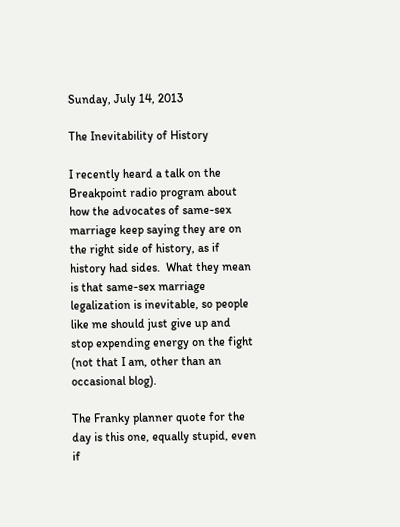Sunday, July 14, 2013

The Inevitability of History

I recently heard a talk on the Breakpoint radio program about how the advocates of same-sex marriage keep saying they are on the right side of history, as if history had sides.  What they mean is that same-sex marriage legalization is inevitable, so people like me should just give up and stop expending energy on the fight (not that I am, other than an occasional blog).

The Franky planner quote for the day is this one, equally stupid, even if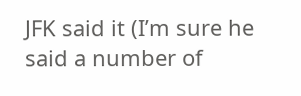JFK said it (I’m sure he said a number of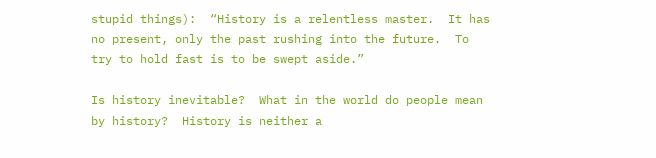stupid things):  “History is a relentless master.  It has no present, only the past rushing into the future.  To try to hold fast is to be swept aside.”

Is history inevitable?  What in the world do people mean by history?  History is neither a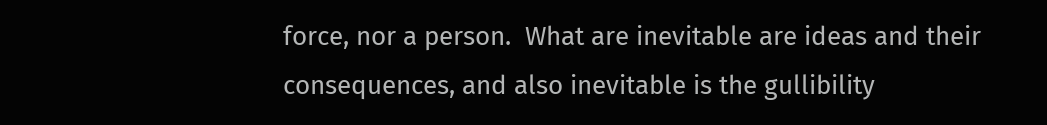force, nor a person.  What are inevitable are ideas and their consequences, and also inevitable is the gullibility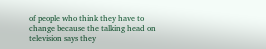of people who think they have to change because the talking head on television says they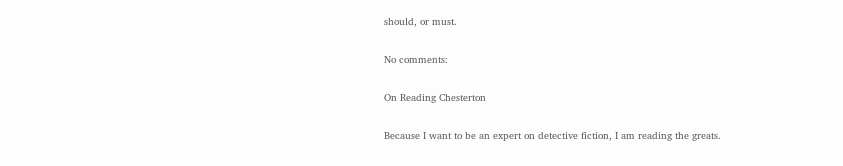should, or must.

No comments:

On Reading Chesterton

Because I want to be an expert on detective fiction, I am reading the greats.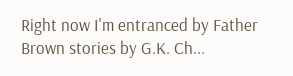Right now I'm entranced by Father Brown stories by G.K. Ch...